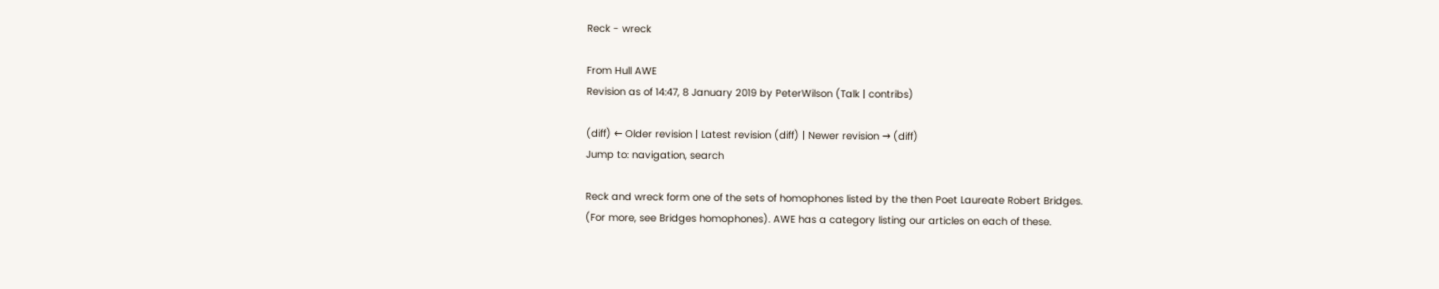Reck - wreck

From Hull AWE
Revision as of 14:47, 8 January 2019 by PeterWilson (Talk | contribs)

(diff) ← Older revision | Latest revision (diff) | Newer revision → (diff)
Jump to: navigation, search

Reck and wreck form one of the sets of homophones listed by the then Poet Laureate Robert Bridges.
(For more, see Bridges homophones). AWE has a category listing our articles on each of these.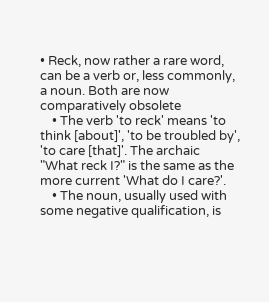• Reck, now rather a rare word, can be a verb or, less commonly, a noun. Both are now comparatively obsolete
    • The verb 'to reck' means 'to think [about]', 'to be troubled by', 'to care [that]'. The archaic "What reck I?" is the same as the more current 'What do I care?'.
    • The noun, usually used with some negative qualification, is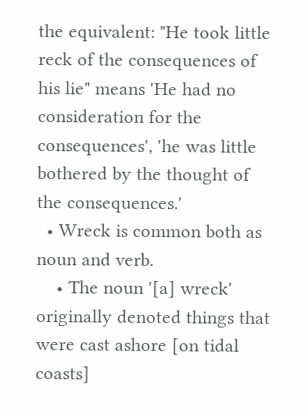the equivalent: "He took little reck of the consequences of his lie" means 'He had no consideration for the consequences', 'he was little bothered by the thought of the consequences.'
  • Wreck is common both as noun and verb.
    • The noun '[a] wreck' originally denoted things that were cast ashore [on tidal coasts]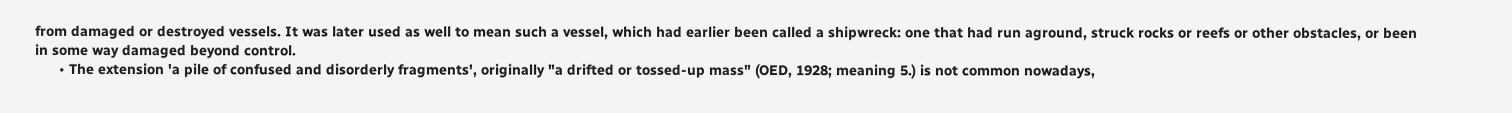from damaged or destroyed vessels. It was later used as well to mean such a vessel, which had earlier been called a shipwreck: one that had run aground, struck rocks or reefs or other obstacles, or been in some way damaged beyond control.
      • The extension 'a pile of confused and disorderly fragments', originally "a drifted or tossed-up mass" (OED, 1928; meaning 5.) is not common nowadays,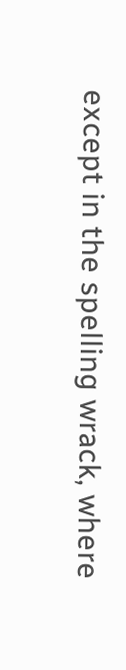except in the spelling wrack, where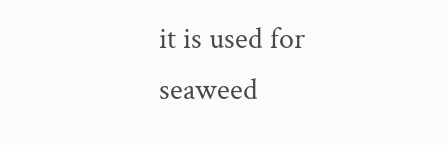it is used for seaweed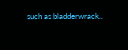such as bladderwrack..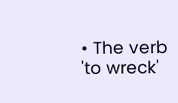• The verb 'to wreck'